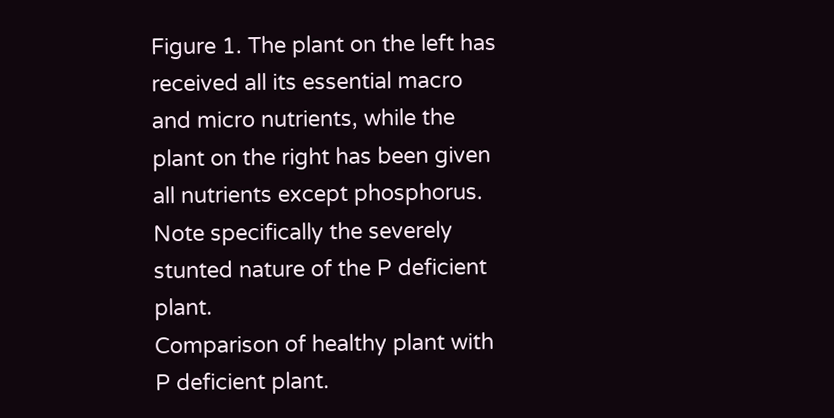Figure 1. The plant on the left has received all its essential macro and micro nutrients, while the plant on the right has been given all nutrients except phosphorus. Note specifically the severely stunted nature of the P deficient plant.
Comparison of healthy plant with P deficient plant.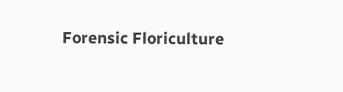Forensic Floriculture